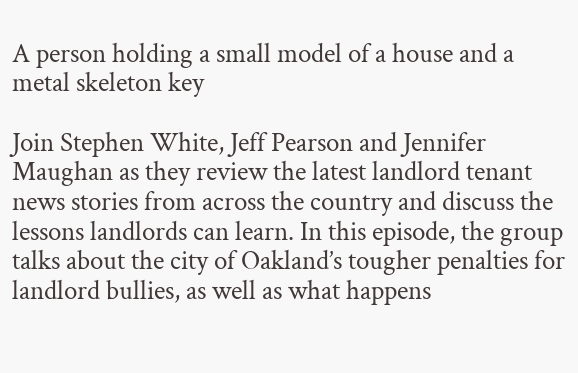A person holding a small model of a house and a metal skeleton key

Join Stephen White, Jeff Pearson and Jennifer Maughan as they review the latest landlord tenant news stories from across the country and discuss the lessons landlords can learn. In this episode, the group talks about the city of Oakland’s tougher penalties for landlord bullies, as well as what happens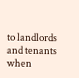to landlords and tenants when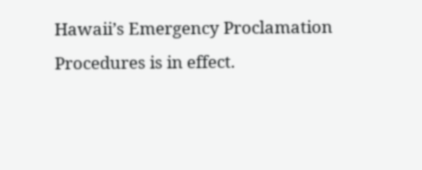Hawaii’s Emergency Proclamation Procedures is in effect.